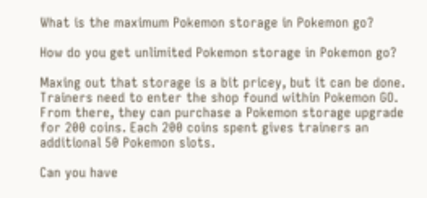What is the maximum Pokemon storage in Pokemon go?

How do you get unlimited Pokemon storage in Pokemon go?

Maxing out that storage is a bit pricey, but it can be done. Trainers need to enter the shop found within Pokemon GO. From there, they can purchase a Pokemon storage upgrade for 200 coins. Each 200 coins spent gives trainers an additional 50 Pokemon slots.

Can you have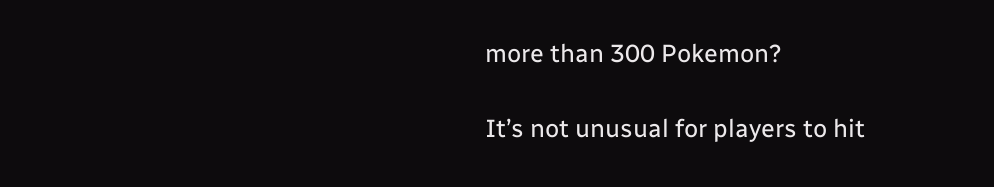more than 300 Pokemon?

It’s not unusual for players to hit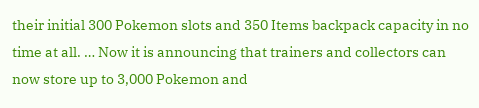their initial 300 Pokemon slots and 350 Items backpack capacity in no time at all. … Now it is announcing that trainers and collectors can now store up to 3,000 Pokemon and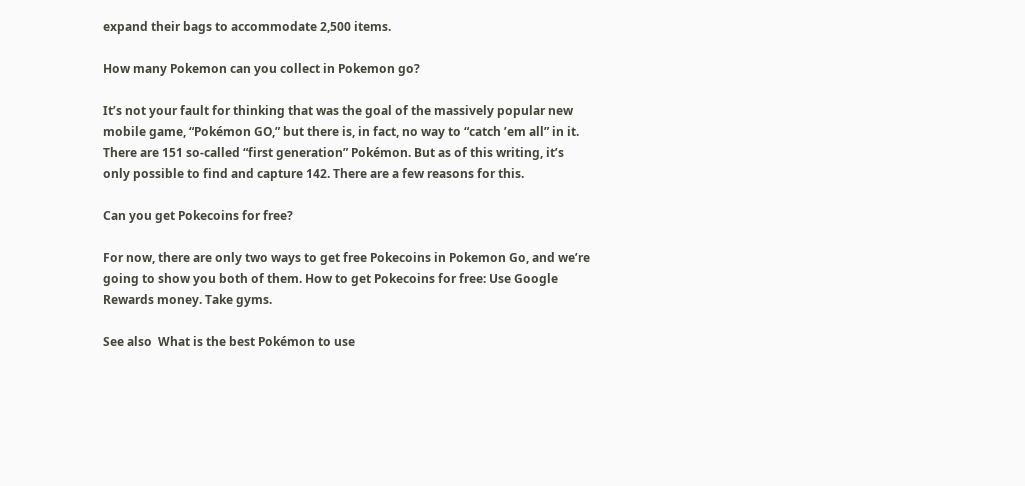expand their bags to accommodate 2,500 items.

How many Pokemon can you collect in Pokemon go?

It’s not your fault for thinking that was the goal of the massively popular new mobile game, “Pokémon GO,” but there is, in fact, no way to “catch ’em all” in it. There are 151 so-called “first generation” Pokémon. But as of this writing, it’s only possible to find and capture 142. There are a few reasons for this.

Can you get Pokecoins for free?

For now, there are only two ways to get free Pokecoins in Pokemon Go, and we’re going to show you both of them. How to get Pokecoins for free: Use Google Rewards money. Take gyms.

See also  What is the best Pokémon to use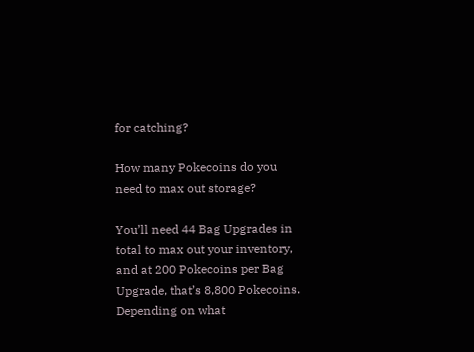for catching?

How many Pokecoins do you need to max out storage?

You’ll need 44 Bag Upgrades in total to max out your inventory, and at 200 Pokecoins per Bag Upgrade, that’s 8,800 Pokecoins. Depending on what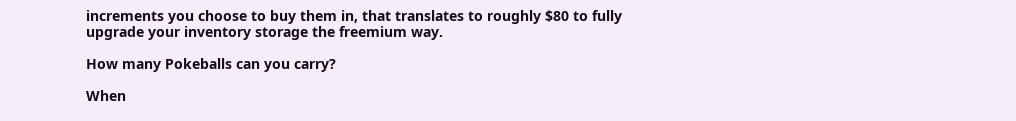increments you choose to buy them in, that translates to roughly $80 to fully upgrade your inventory storage the freemium way.

How many Pokeballs can you carry?

When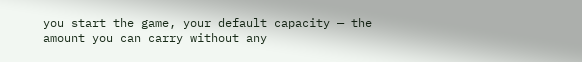you start the game, your default capacity — the amount you can carry without any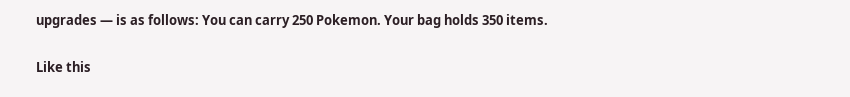upgrades — is as follows: You can carry 250 Pokemon. Your bag holds 350 items.

Like this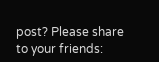post? Please share to your friends: